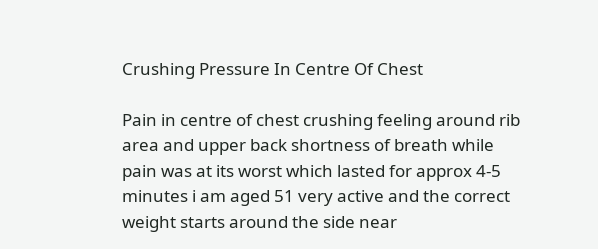Crushing Pressure In Centre Of Chest

Pain in centre of chest crushing feeling around rib area and upper back shortness of breath while pain was at its worst which lasted for approx 4-5 minutes i am aged 51 very active and the correct weight starts around the side near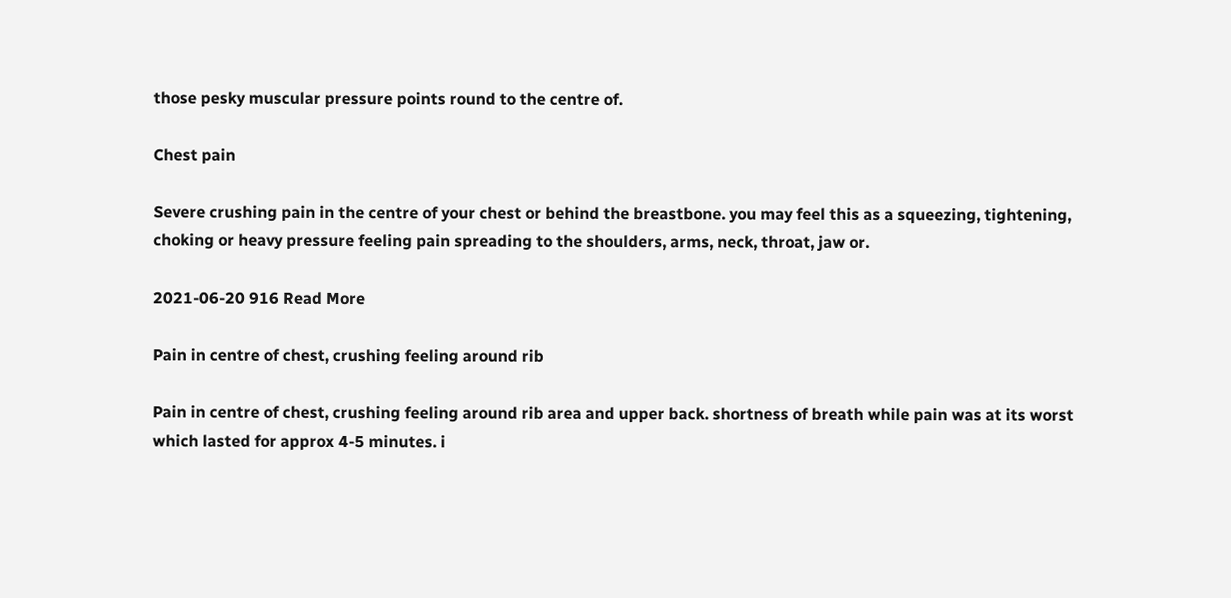those pesky muscular pressure points round to the centre of.

Chest pain

Severe crushing pain in the centre of your chest or behind the breastbone. you may feel this as a squeezing, tightening, choking or heavy pressure feeling pain spreading to the shoulders, arms, neck, throat, jaw or.

2021-06-20 916 Read More

Pain in centre of chest, crushing feeling around rib

Pain in centre of chest, crushing feeling around rib area and upper back. shortness of breath while pain was at its worst which lasted for approx 4-5 minutes. i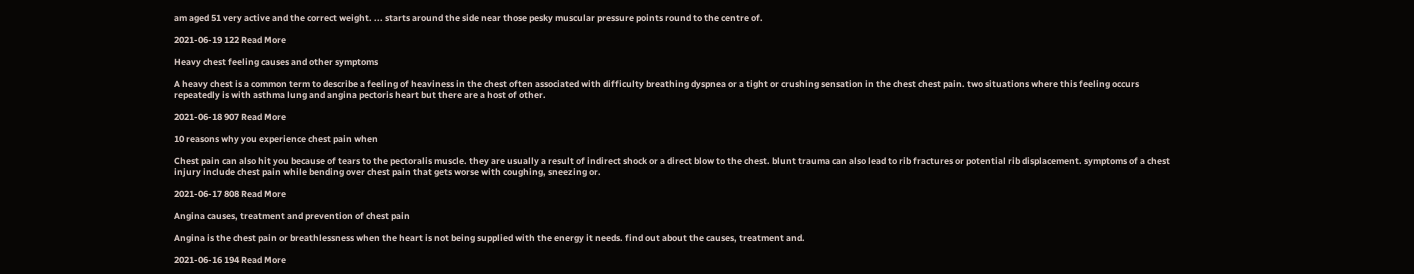am aged 51 very active and the correct weight. ... starts around the side near those pesky muscular pressure points round to the centre of.

2021-06-19 122 Read More

Heavy chest feeling causes and other symptoms

A heavy chest is a common term to describe a feeling of heaviness in the chest often associated with difficulty breathing dyspnea or a tight or crushing sensation in the chest chest pain. two situations where this feeling occurs repeatedly is with asthma lung and angina pectoris heart but there are a host of other.

2021-06-18 907 Read More

10 reasons why you experience chest pain when

Chest pain can also hit you because of tears to the pectoralis muscle. they are usually a result of indirect shock or a direct blow to the chest. blunt trauma can also lead to rib fractures or potential rib displacement. symptoms of a chest injury include chest pain while bending over chest pain that gets worse with coughing, sneezing or.

2021-06-17 808 Read More

Angina causes, treatment and prevention of chest pain

Angina is the chest pain or breathlessness when the heart is not being supplied with the energy it needs. find out about the causes, treatment and.

2021-06-16 194 Read More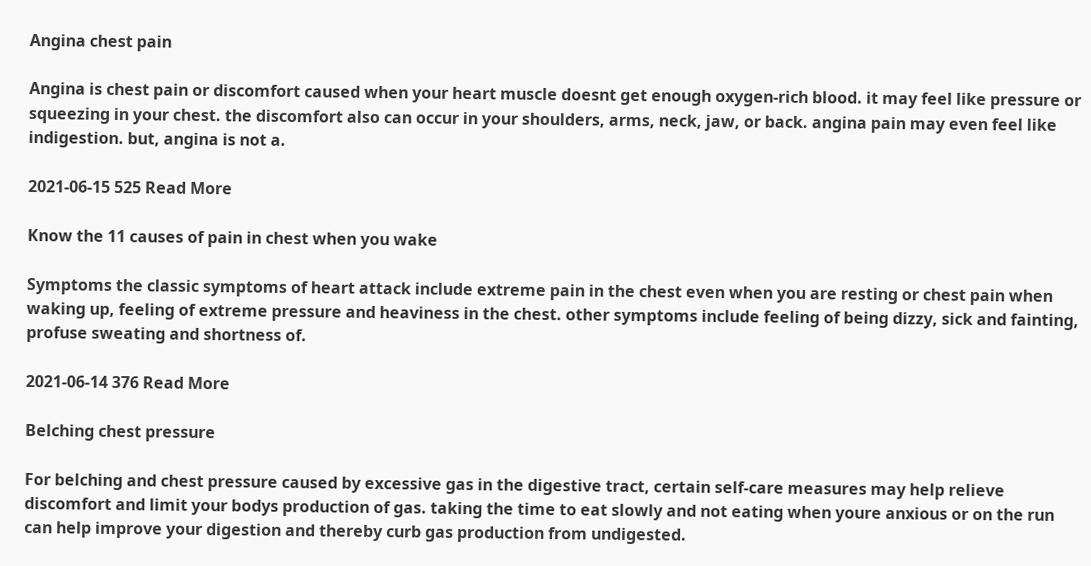Angina chest pain

Angina is chest pain or discomfort caused when your heart muscle doesnt get enough oxygen-rich blood. it may feel like pressure or squeezing in your chest. the discomfort also can occur in your shoulders, arms, neck, jaw, or back. angina pain may even feel like indigestion. but, angina is not a.

2021-06-15 525 Read More

Know the 11 causes of pain in chest when you wake

Symptoms the classic symptoms of heart attack include extreme pain in the chest even when you are resting or chest pain when waking up, feeling of extreme pressure and heaviness in the chest. other symptoms include feeling of being dizzy, sick and fainting, profuse sweating and shortness of.

2021-06-14 376 Read More

Belching chest pressure

For belching and chest pressure caused by excessive gas in the digestive tract, certain self-care measures may help relieve discomfort and limit your bodys production of gas. taking the time to eat slowly and not eating when youre anxious or on the run can help improve your digestion and thereby curb gas production from undigested.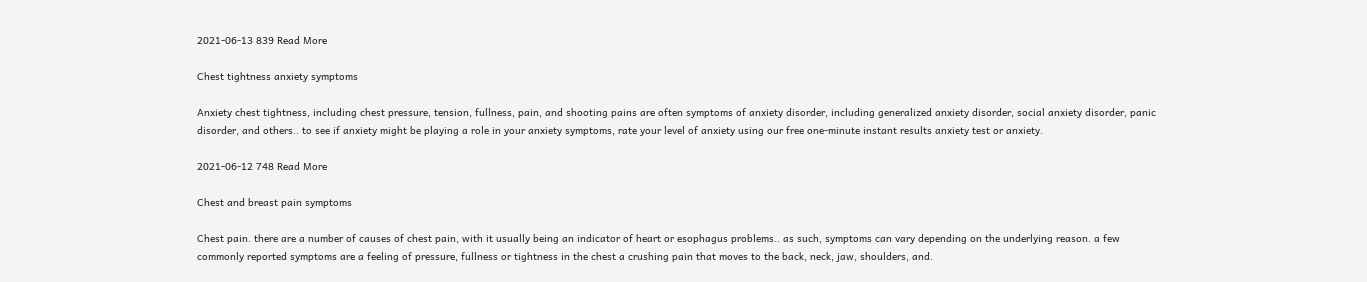2021-06-13 839 Read More

Chest tightness anxiety symptoms

Anxiety chest tightness, including chest pressure, tension, fullness, pain, and shooting pains are often symptoms of anxiety disorder, including generalized anxiety disorder, social anxiety disorder, panic disorder, and others.. to see if anxiety might be playing a role in your anxiety symptoms, rate your level of anxiety using our free one-minute instant results anxiety test or anxiety.

2021-06-12 748 Read More

Chest and breast pain symptoms

Chest pain. there are a number of causes of chest pain, with it usually being an indicator of heart or esophagus problems.. as such, symptoms can vary depending on the underlying reason. a few commonly reported symptoms are a feeling of pressure, fullness or tightness in the chest a crushing pain that moves to the back, neck, jaw, shoulders, and.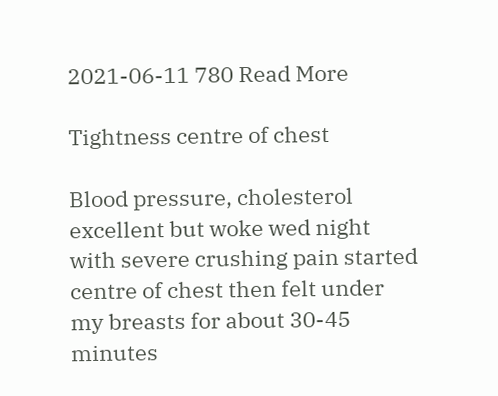2021-06-11 780 Read More

Tightness centre of chest

Blood pressure, cholesterol excellent but woke wed night with severe crushing pain started centre of chest then felt under my breasts for about 30-45 minutes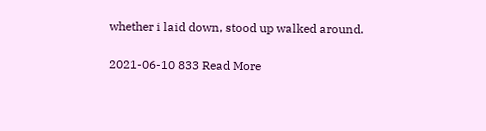whether i laid down, stood up walked around.

2021-06-10 833 Read More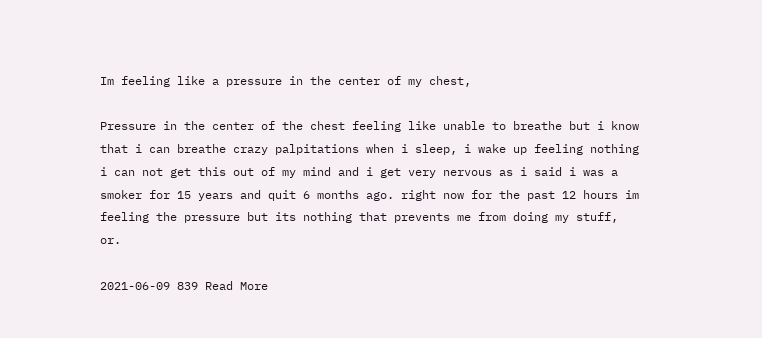Im feeling like a pressure in the center of my chest,

Pressure in the center of the chest feeling like unable to breathe but i know that i can breathe crazy palpitations when i sleep, i wake up feeling nothing i can not get this out of my mind and i get very nervous as i said i was a smoker for 15 years and quit 6 months ago. right now for the past 12 hours im feeling the pressure but its nothing that prevents me from doing my stuff, or.

2021-06-09 839 Read More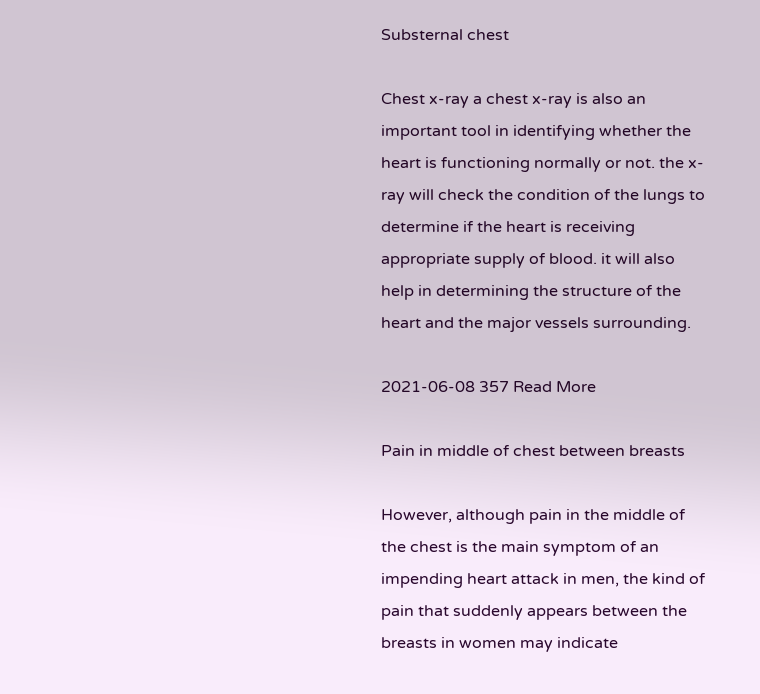Substernal chest

Chest x-ray a chest x-ray is also an important tool in identifying whether the heart is functioning normally or not. the x-ray will check the condition of the lungs to determine if the heart is receiving appropriate supply of blood. it will also help in determining the structure of the heart and the major vessels surrounding.

2021-06-08 357 Read More

Pain in middle of chest between breasts

However, although pain in the middle of the chest is the main symptom of an impending heart attack in men, the kind of pain that suddenly appears between the breasts in women may indicate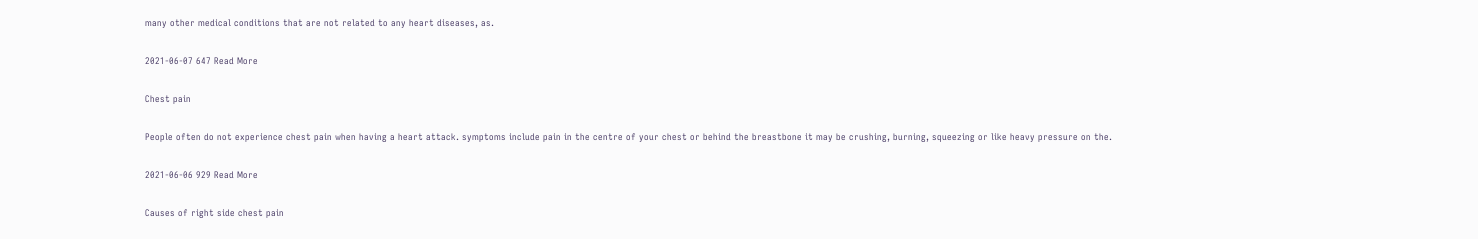many other medical conditions that are not related to any heart diseases, as.

2021-06-07 647 Read More

Chest pain

People often do not experience chest pain when having a heart attack. symptoms include pain in the centre of your chest or behind the breastbone it may be crushing, burning, squeezing or like heavy pressure on the.

2021-06-06 929 Read More

Causes of right side chest pain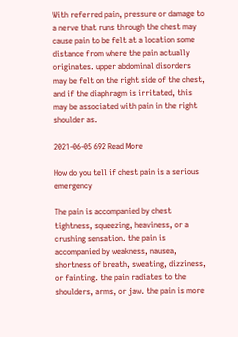With referred pain, pressure or damage to a nerve that runs through the chest may cause pain to be felt at a location some distance from where the pain actually originates. upper abdominal disorders may be felt on the right side of the chest, and if the diaphragm is irritated, this may be associated with pain in the right shoulder as.

2021-06-05 692 Read More

How do you tell if chest pain is a serious emergency

The pain is accompanied by chest tightness, squeezing, heaviness, or a crushing sensation. the pain is accompanied by weakness, nausea, shortness of breath, sweating, dizziness, or fainting. the pain radiates to the shoulders, arms, or jaw. the pain is more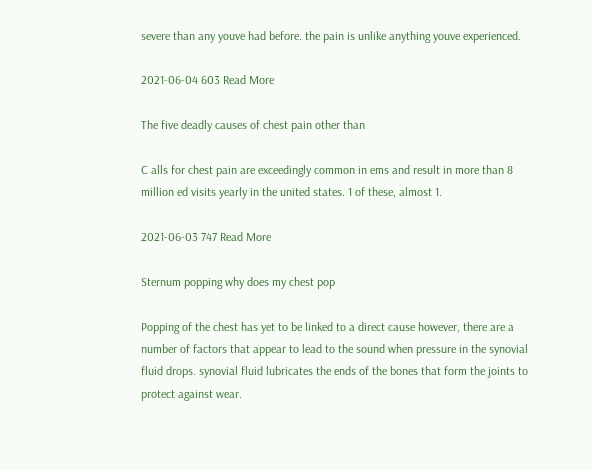severe than any youve had before. the pain is unlike anything youve experienced.

2021-06-04 603 Read More

The five deadly causes of chest pain other than

C alls for chest pain are exceedingly common in ems and result in more than 8 million ed visits yearly in the united states. 1 of these, almost 1.

2021-06-03 747 Read More

Sternum popping why does my chest pop

Popping of the chest has yet to be linked to a direct cause however, there are a number of factors that appear to lead to the sound when pressure in the synovial fluid drops. synovial fluid lubricates the ends of the bones that form the joints to protect against wear.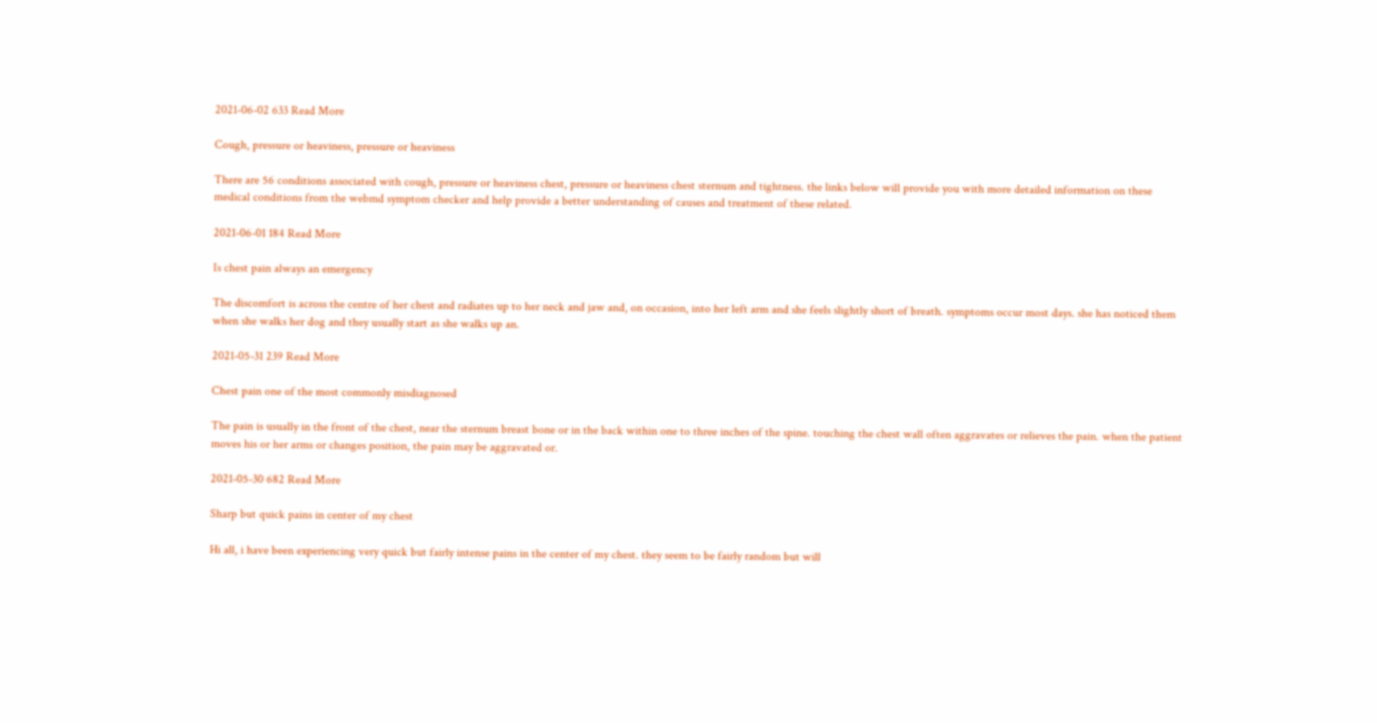2021-06-02 633 Read More

Cough, pressure or heaviness, pressure or heaviness

There are 56 conditions associated with cough, pressure or heaviness chest, pressure or heaviness chest sternum and tightness. the links below will provide you with more detailed information on these medical conditions from the webmd symptom checker and help provide a better understanding of causes and treatment of these related.

2021-06-01 184 Read More

Is chest pain always an emergency

The discomfort is across the centre of her chest and radiates up to her neck and jaw and, on occasion, into her left arm and she feels slightly short of breath. symptoms occur most days. she has noticed them when she walks her dog and they usually start as she walks up an.

2021-05-31 239 Read More

Chest pain one of the most commonly misdiagnosed

The pain is usually in the front of the chest, near the sternum breast bone or in the back within one to three inches of the spine. touching the chest wall often aggravates or relieves the pain. when the patient moves his or her arms or changes position, the pain may be aggravated or.

2021-05-30 682 Read More

Sharp but quick pains in center of my chest

Hi all, i have been experiencing very quick but fairly intense pains in the center of my chest. they seem to be fairly random but will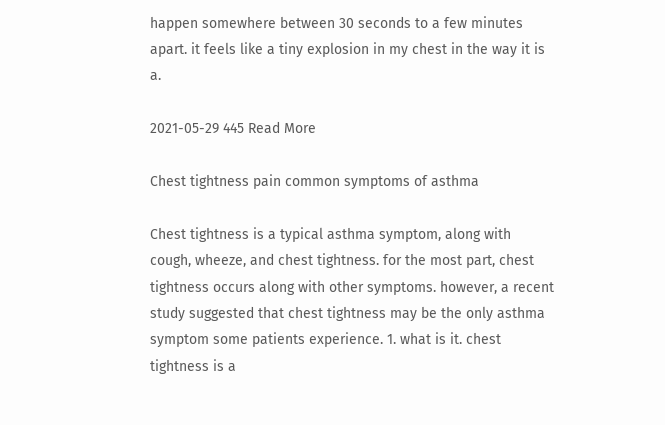happen somewhere between 30 seconds to a few minutes apart. it feels like a tiny explosion in my chest in the way it is a.

2021-05-29 445 Read More

Chest tightness pain common symptoms of asthma

Chest tightness is a typical asthma symptom, along with cough, wheeze, and chest tightness. for the most part, chest tightness occurs along with other symptoms. however, a recent study suggested that chest tightness may be the only asthma symptom some patients experience. 1. what is it. chest tightness is a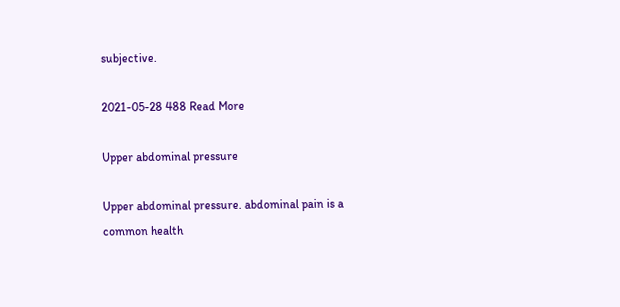subjective.

2021-05-28 488 Read More

Upper abdominal pressure

Upper abdominal pressure. abdominal pain is a common health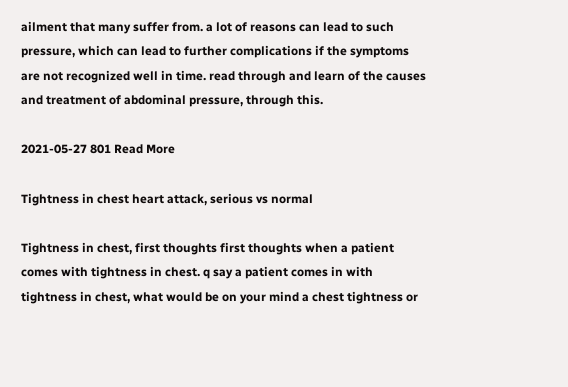ailment that many suffer from. a lot of reasons can lead to such pressure, which can lead to further complications if the symptoms are not recognized well in time. read through and learn of the causes and treatment of abdominal pressure, through this.

2021-05-27 801 Read More

Tightness in chest heart attack, serious vs normal

Tightness in chest, first thoughts first thoughts when a patient comes with tightness in chest. q say a patient comes in with tightness in chest, what would be on your mind a chest tightness or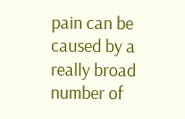pain can be caused by a really broad number of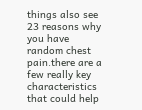things also see 23 reasons why you have random chest pain.there are a few really key characteristics that could help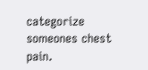categorize someones chest pain.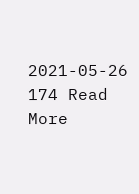2021-05-26 174 Read More